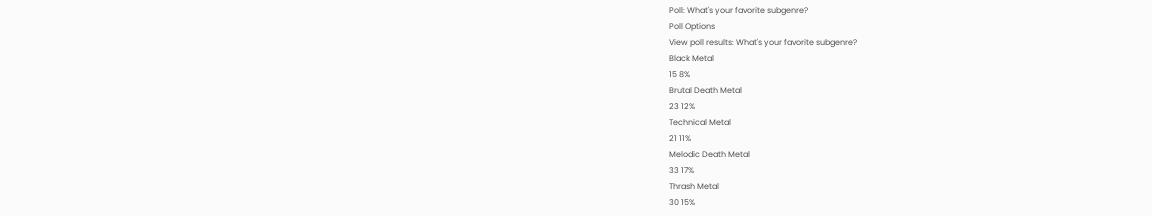Poll: What's your favorite subgenre?
Poll Options
View poll results: What's your favorite subgenre?
Black Metal
15 8%
Brutal Death Metal
23 12%
Technical Metal
21 11%
Melodic Death Metal
33 17%
Thrash Metal
30 15%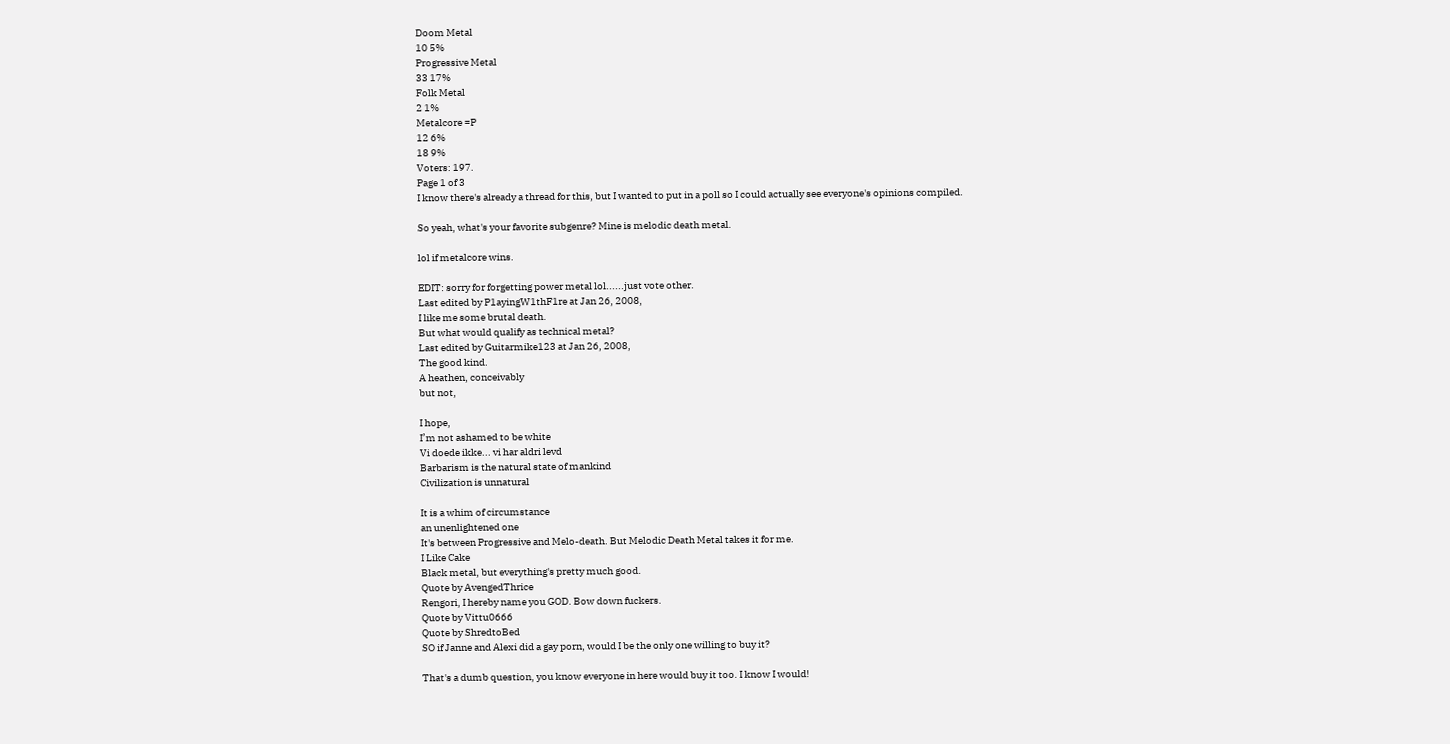Doom Metal
10 5%
Progressive Metal
33 17%
Folk Metal
2 1%
Metalcore =P
12 6%
18 9%
Voters: 197.
Page 1 of 3
I know there's already a thread for this, but I wanted to put in a poll so I could actually see everyone's opinions compiled.

So yeah, what's your favorite subgenre? Mine is melodic death metal.

lol if metalcore wins.

EDIT: sorry for forgetting power metal lol......just vote other.
Last edited by P1ayingW1thF1re at Jan 26, 2008,
I like me some brutal death.
But what would qualify as technical metal?
Last edited by Guitarmike123 at Jan 26, 2008,
The good kind.
A heathen, conceivably
but not,

I hope,
I’m not ashamed to be white
Vi doede ikke... vi har aldri levd
Barbarism is the natural state of mankind
Civilization is unnatural

It is a whim of circumstance
an unenlightened one
It's between Progressive and Melo-death. But Melodic Death Metal takes it for me.
I Like Cake
Black metal, but everything's pretty much good.
Quote by AvengedThrice
Rengori, I hereby name you GOD. Bow down fuckers.
Quote by Vittu0666
Quote by ShredtoBed
SO if Janne and Alexi did a gay porn, would I be the only one willing to buy it?

That's a dumb question, you know everyone in here would buy it too. I know I would!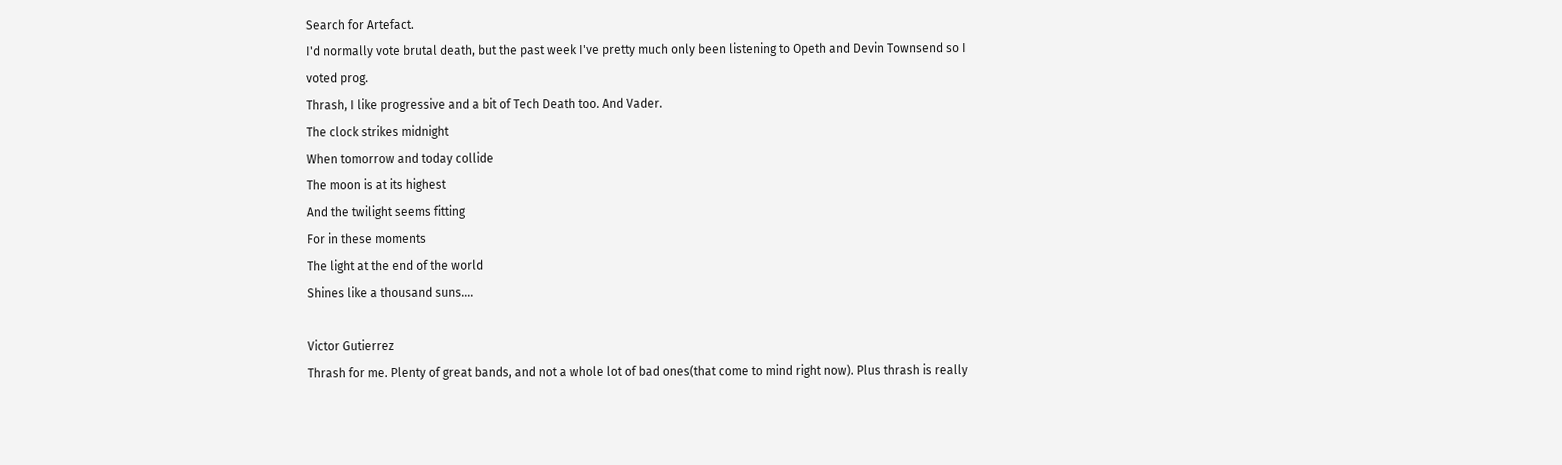Search for Artefact.
I'd normally vote brutal death, but the past week I've pretty much only been listening to Opeth and Devin Townsend so I voted prog.
Thrash, I like progressive and a bit of Tech Death too. And Vader.
The clock strikes midnight
When tomorrow and today collide
The moon is at its highest
And the twilight seems fitting
For in these moments
The light at the end of the world
Shines like a thousand suns....

Victor Gutierrez
Thrash for me. Plenty of great bands, and not a whole lot of bad ones(that come to mind right now). Plus thrash is really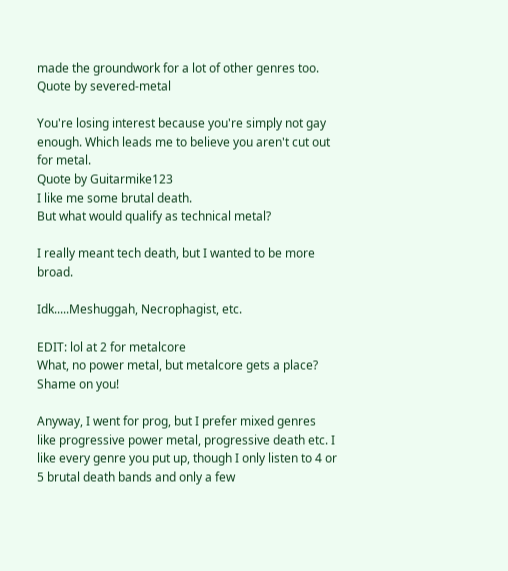made the groundwork for a lot of other genres too.
Quote by severed-metal

You're losing interest because you're simply not gay enough. Which leads me to believe you aren't cut out for metal.
Quote by Guitarmike123
I like me some brutal death.
But what would qualify as technical metal?

I really meant tech death, but I wanted to be more broad.

Idk.....Meshuggah, Necrophagist, etc.

EDIT: lol at 2 for metalcore
What, no power metal, but metalcore gets a place? Shame on you!

Anyway, I went for prog, but I prefer mixed genres like progressive power metal, progressive death etc. I like every genre you put up, though I only listen to 4 or 5 brutal death bands and only a few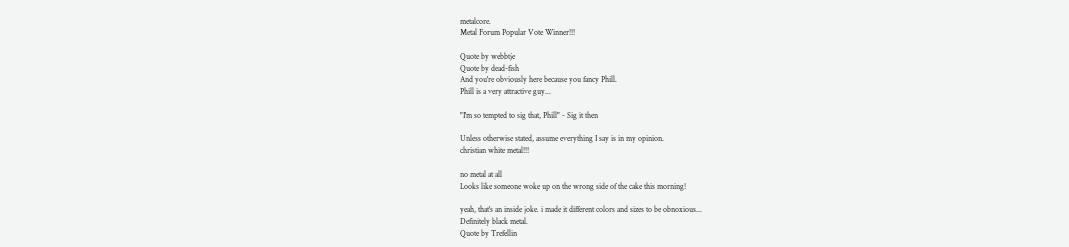metalcore.
Metal Forum Popular Vote Winner!!!

Quote by webbtje
Quote by dead-fish
And you're obviously here because you fancy Phill.
Phill is a very attractive guy...

"I'm so tempted to sig that, Phill" - Sig it then

Unless otherwise stated, assume everything I say is in my opinion.
christian white metal!!!

no metal at all
Looks like someone woke up on the wrong side of the cake this morning!

yeah, that's an inside joke. i made it different colors and sizes to be obnoxious...
Definitely black metal.
Quote by Trefellin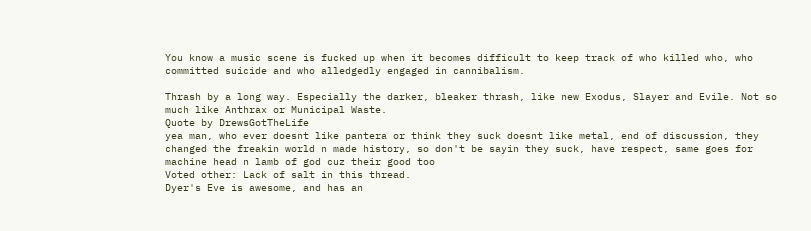You know a music scene is fucked up when it becomes difficult to keep track of who killed who, who committed suicide and who alledgedly engaged in cannibalism.

Thrash by a long way. Especially the darker, bleaker thrash, like new Exodus, Slayer and Evile. Not so much like Anthrax or Municipal Waste.
Quote by DrewsGotTheLife
yea man, who ever doesnt like pantera or think they suck doesnt like metal, end of discussion, they changed the freakin world n made history, so don't be sayin they suck, have respect, same goes for machine head n lamb of god cuz their good too
Voted other: Lack of salt in this thread.
Dyer's Eve is awesome, and has an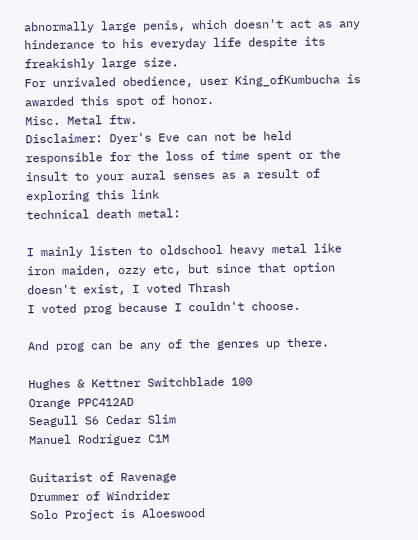abnormally large penis, which doesn't act as any hinderance to his everyday life despite its freakishly large size.
For unrivaled obedience, user King_ofKumbucha is awarded this spot of honor.
Misc. Metal ftw.
Disclaimer: Dyer's Eve can not be held responsible for the loss of time spent or the insult to your aural senses as a result of exploring this link
technical death metal:

I mainly listen to oldschool heavy metal like iron maiden, ozzy etc, but since that option doesn't exist, I voted Thrash
I voted prog because I couldn't choose.

And prog can be any of the genres up there.

Hughes & Kettner Switchblade 100
Orange PPC412AD
Seagull S6 Cedar Slim
Manuel Rodríguez C1M

Guitarist of Ravenage
Drummer of Windrider
Solo Project is Aloeswood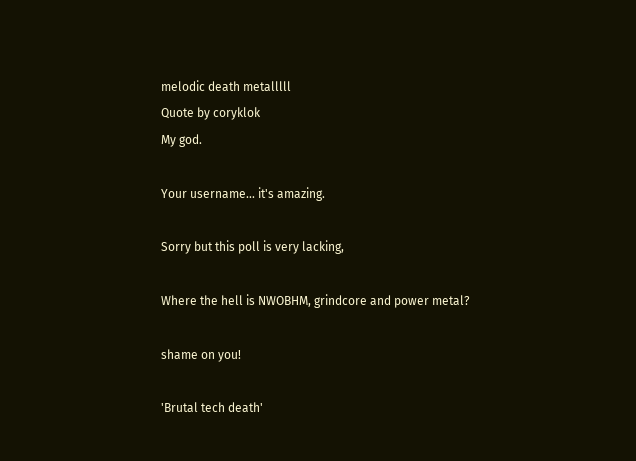melodic death metalllll
Quote by coryklok
My god.

Your username... it's amazing.

Sorry but this poll is very lacking,

Where the hell is NWOBHM, grindcore and power metal?

shame on you!

'Brutal tech death'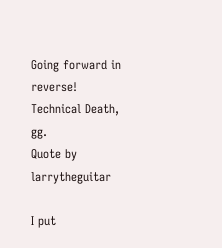Going forward in reverse!
Technical Death, gg.
Quote by larrytheguitar

I put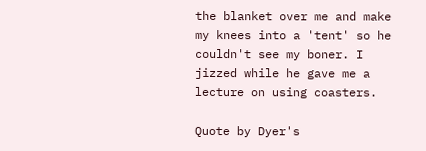the blanket over me and make my knees into a 'tent' so he couldn't see my boner. I jizzed while he gave me a lecture on using coasters.

Quote by Dyer's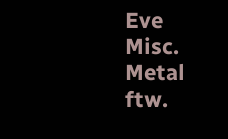Eve
Misc. Metal ftw.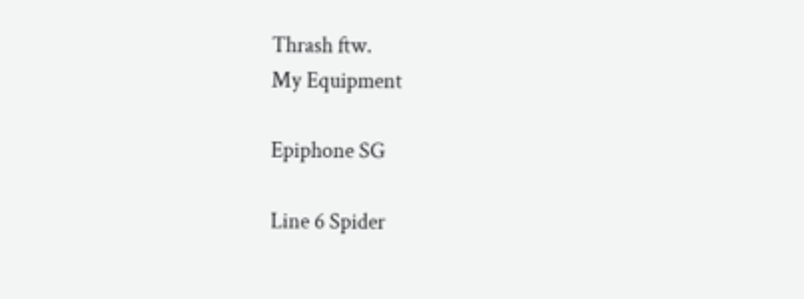Thrash ftw.
My Equipment

Epiphone SG

Line 6 Spider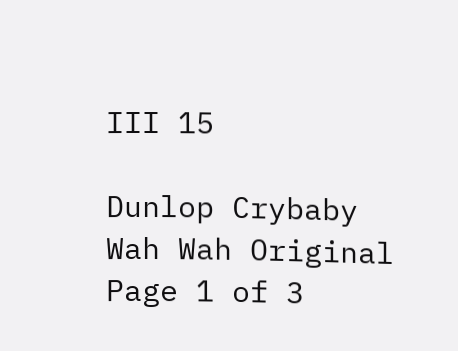III 15

Dunlop Crybaby Wah Wah Original
Page 1 of 3